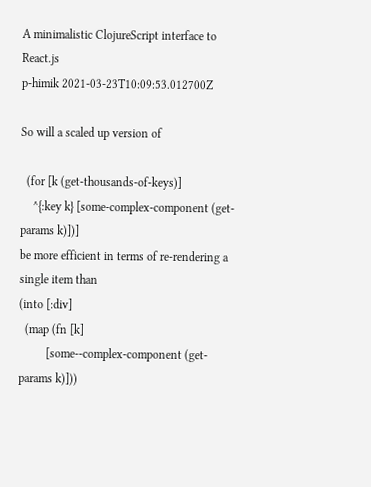A minimalistic ClojureScript interface to React.js
p-himik 2021-03-23T10:09:53.012700Z

So will a scaled up version of

  (for [k (get-thousands-of-keys)]
    ^{:key k} [some-complex-component (get-params k)])]
be more efficient in terms of re-rendering a single item than
(into [:div]
  (map (fn [k]
         [some--complex-component (get-params k)]))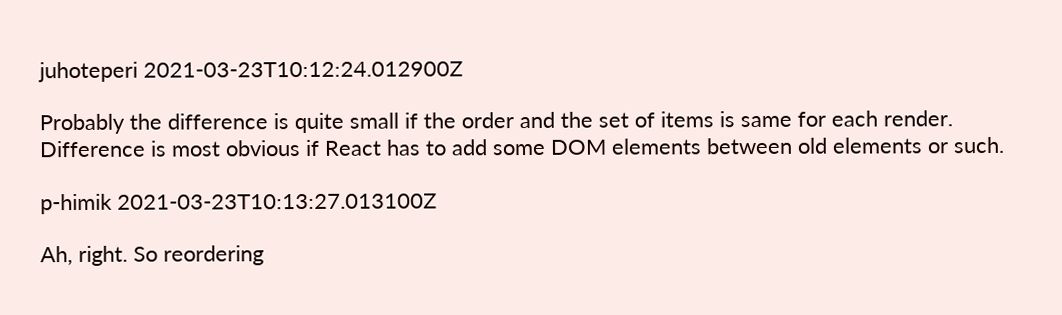juhoteperi 2021-03-23T10:12:24.012900Z

Probably the difference is quite small if the order and the set of items is same for each render. Difference is most obvious if React has to add some DOM elements between old elements or such.

p-himik 2021-03-23T10:13:27.013100Z

Ah, right. So reordering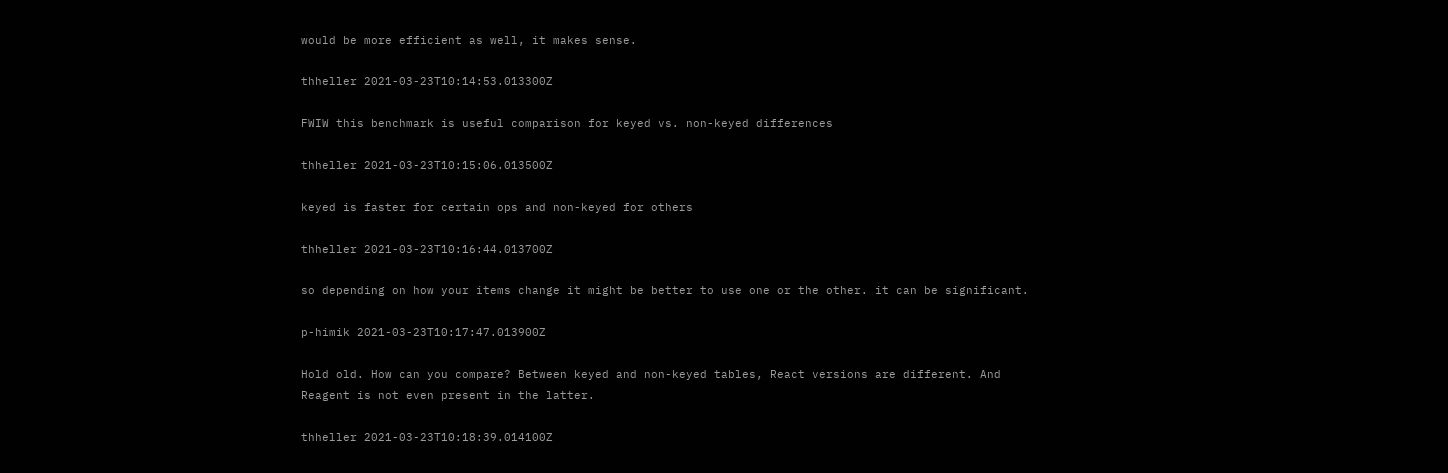would be more efficient as well, it makes sense.

thheller 2021-03-23T10:14:53.013300Z

FWIW this benchmark is useful comparison for keyed vs. non-keyed differences

thheller 2021-03-23T10:15:06.013500Z

keyed is faster for certain ops and non-keyed for others

thheller 2021-03-23T10:16:44.013700Z

so depending on how your items change it might be better to use one or the other. it can be significant.

p-himik 2021-03-23T10:17:47.013900Z

Hold old. How can you compare? Between keyed and non-keyed tables, React versions are different. And Reagent is not even present in the latter.

thheller 2021-03-23T10:18:39.014100Z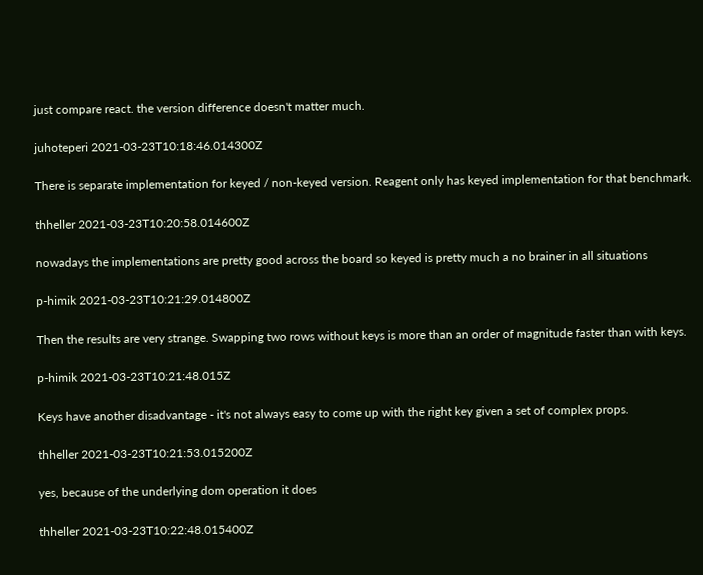just compare react. the version difference doesn't matter much.

juhoteperi 2021-03-23T10:18:46.014300Z

There is separate implementation for keyed / non-keyed version. Reagent only has keyed implementation for that benchmark.

thheller 2021-03-23T10:20:58.014600Z

nowadays the implementations are pretty good across the board so keyed is pretty much a no brainer in all situations

p-himik 2021-03-23T10:21:29.014800Z

Then the results are very strange. Swapping two rows without keys is more than an order of magnitude faster than with keys.

p-himik 2021-03-23T10:21:48.015Z

Keys have another disadvantage - it's not always easy to come up with the right key given a set of complex props.

thheller 2021-03-23T10:21:53.015200Z

yes, because of the underlying dom operation it does

thheller 2021-03-23T10:22:48.015400Z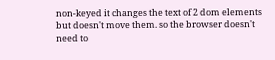non-keyed it changes the text of 2 dom elements but doesn't move them. so the browser doesn't need to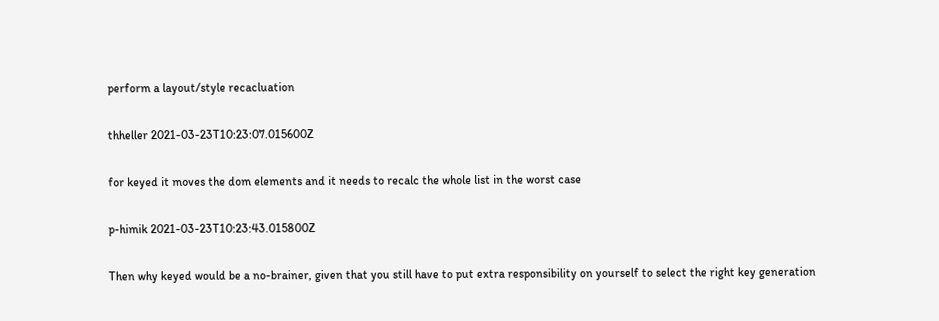perform a layout/style recacluation

thheller 2021-03-23T10:23:07.015600Z

for keyed it moves the dom elements and it needs to recalc the whole list in the worst case

p-himik 2021-03-23T10:23:43.015800Z

Then why keyed would be a no-brainer, given that you still have to put extra responsibility on yourself to select the right key generation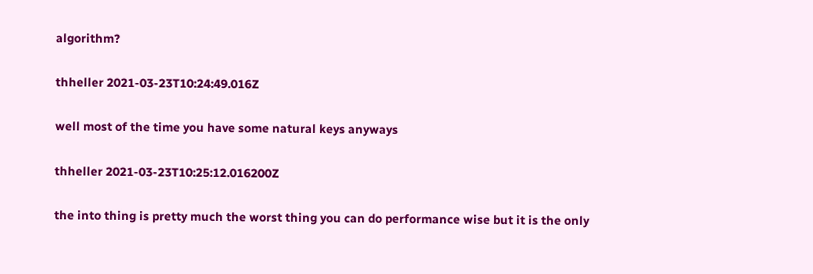algorithm?

thheller 2021-03-23T10:24:49.016Z

well most of the time you have some natural keys anyways

thheller 2021-03-23T10:25:12.016200Z

the into thing is pretty much the worst thing you can do performance wise but it is the only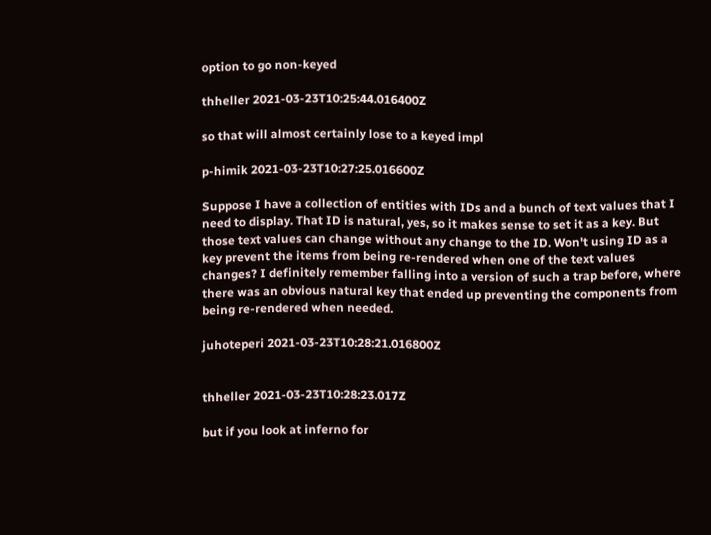option to go non-keyed

thheller 2021-03-23T10:25:44.016400Z

so that will almost certainly lose to a keyed impl

p-himik 2021-03-23T10:27:25.016600Z

Suppose I have a collection of entities with IDs and a bunch of text values that I need to display. That ID is natural, yes, so it makes sense to set it as a key. But those text values can change without any change to the ID. Won't using ID as a key prevent the items from being re-rendered when one of the text values changes? I definitely remember falling into a version of such a trap before, where there was an obvious natural key that ended up preventing the components from being re-rendered when needed.

juhoteperi 2021-03-23T10:28:21.016800Z


thheller 2021-03-23T10:28:23.017Z

but if you look at inferno for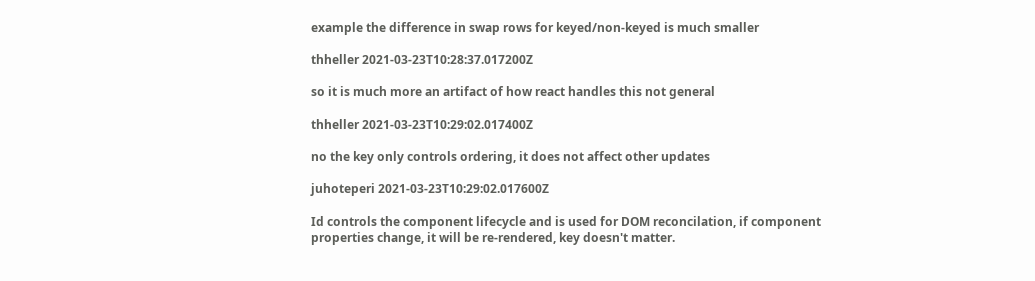example the difference in swap rows for keyed/non-keyed is much smaller

thheller 2021-03-23T10:28:37.017200Z

so it is much more an artifact of how react handles this not general

thheller 2021-03-23T10:29:02.017400Z

no the key only controls ordering, it does not affect other updates

juhoteperi 2021-03-23T10:29:02.017600Z

Id controls the component lifecycle and is used for DOM reconcilation, if component properties change, it will be re-rendered, key doesn't matter.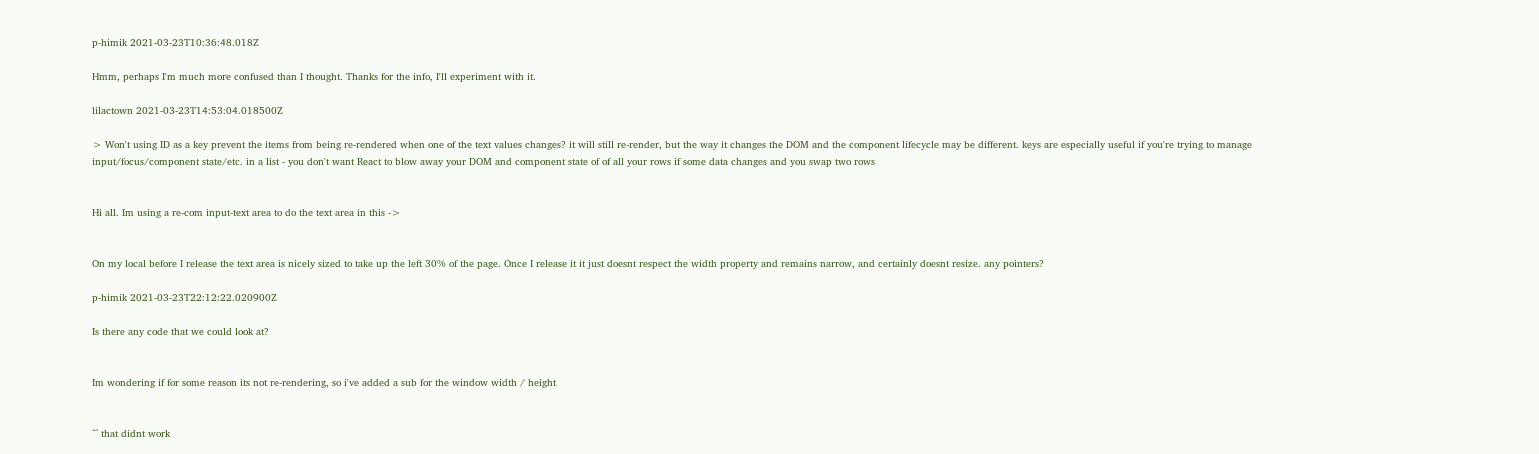p-himik 2021-03-23T10:36:48.018Z

Hmm, perhaps I'm much more confused than I thought. Thanks for the info, I'll experiment with it.

lilactown 2021-03-23T14:53:04.018500Z

> Won't using ID as a key prevent the items from being re-rendered when one of the text values changes? it will still re-render, but the way it changes the DOM and the component lifecycle may be different. keys are especially useful if you're trying to manage input/focus/component state/etc. in a list - you don't want React to blow away your DOM and component state of of all your rows if some data changes and you swap two rows


Hi all. Im using a re-com input-text area to do the text area in this ->


On my local before I release the text area is nicely sized to take up the left 30% of the page. Once I release it it just doesnt respect the width property and remains narrow, and certainly doesnt resize. any pointers?

p-himik 2021-03-23T22:12:22.020900Z

Is there any code that we could look at?


Im wondering if for some reason its not re-rendering, so i've added a sub for the window width / height


^^ that didnt work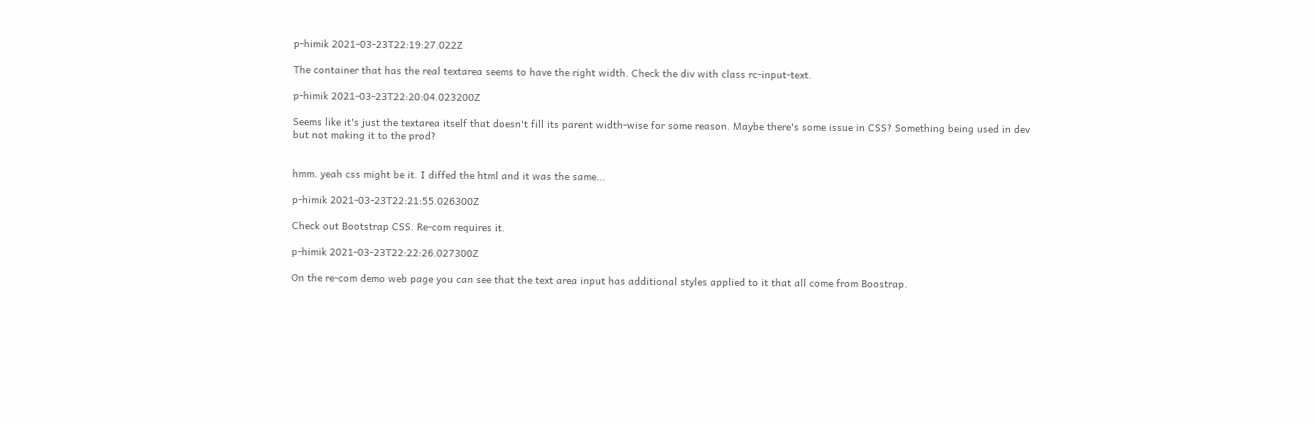p-himik 2021-03-23T22:19:27.022Z

The container that has the real textarea seems to have the right width. Check the div with class rc-input-text.

p-himik 2021-03-23T22:20:04.023200Z

Seems like it's just the textarea itself that doesn't fill its parent width-wise for some reason. Maybe there's some issue in CSS? Something being used in dev but not making it to the prod?


hmm. yeah css might be it. I diffed the html and it was the same...

p-himik 2021-03-23T22:21:55.026300Z

Check out Bootstrap CSS. Re-com requires it.

p-himik 2021-03-23T22:22:26.027300Z

On the re-com demo web page you can see that the text area input has additional styles applied to it that all come from Boostrap.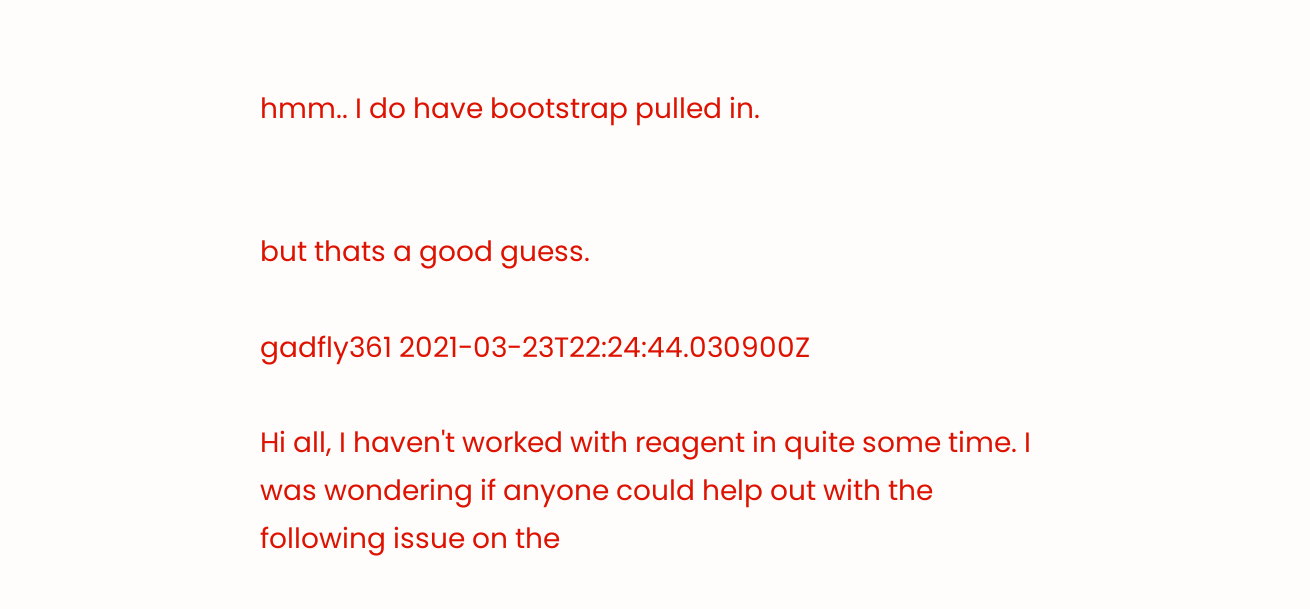hmm.. I do have bootstrap pulled in.


but thats a good guess.

gadfly361 2021-03-23T22:24:44.030900Z

Hi all, I haven't worked with reagent in quite some time. I was wondering if anyone could help out with the following issue on the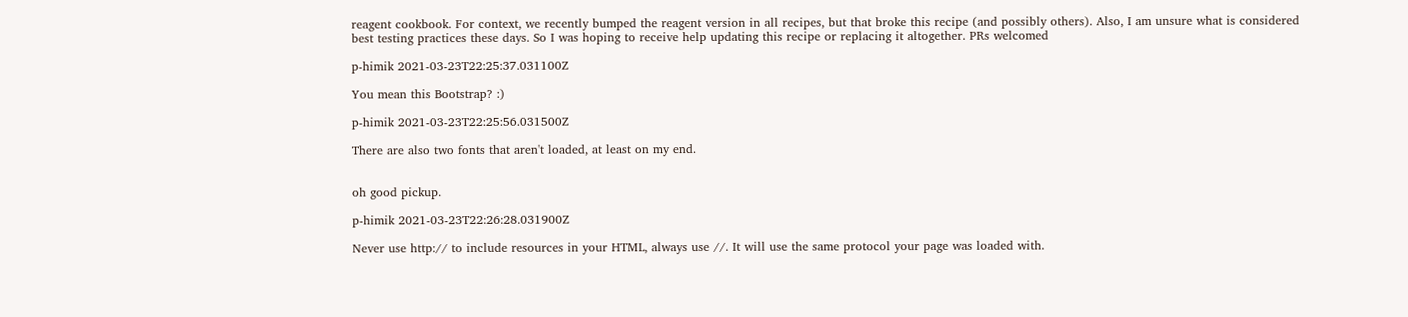reagent cookbook. For context, we recently bumped the reagent version in all recipes, but that broke this recipe (and possibly others). Also, I am unsure what is considered best testing practices these days. So I was hoping to receive help updating this recipe or replacing it altogether. PRs welcomed

p-himik 2021-03-23T22:25:37.031100Z

You mean this Bootstrap? :)

p-himik 2021-03-23T22:25:56.031500Z

There are also two fonts that aren't loaded, at least on my end.


oh good pickup.

p-himik 2021-03-23T22:26:28.031900Z

Never use http:// to include resources in your HTML, always use //. It will use the same protocol your page was loaded with.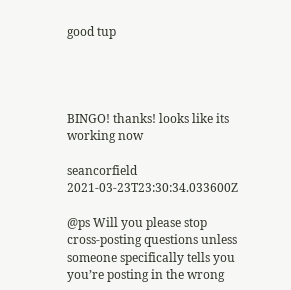good tup




BINGO! thanks! looks like its working now

seancorfield 2021-03-23T23:30:34.033600Z

@ps Will you please stop cross-posting questions unless someone specifically tells you you’re posting in the wrong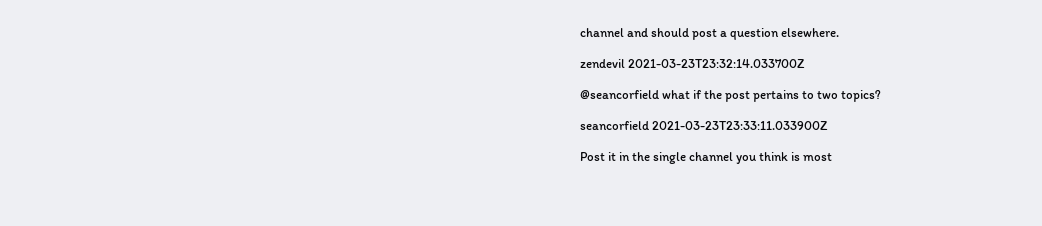channel and should post a question elsewhere.

zendevil 2021-03-23T23:32:14.033700Z

@seancorfield what if the post pertains to two topics?

seancorfield 2021-03-23T23:33:11.033900Z

Post it in the single channel you think is most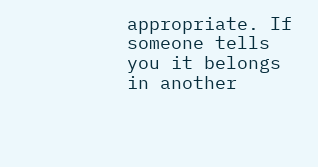appropriate. If someone tells you it belongs in another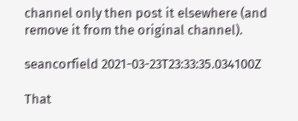channel only then post it elsewhere (and remove it from the original channel).

seancorfield 2021-03-23T23:33:35.034100Z

That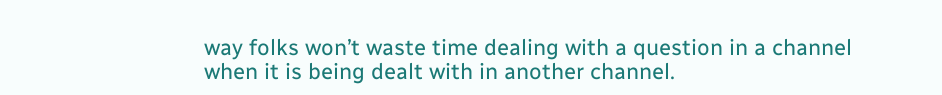way folks won’t waste time dealing with a question in a channel when it is being dealt with in another channel.